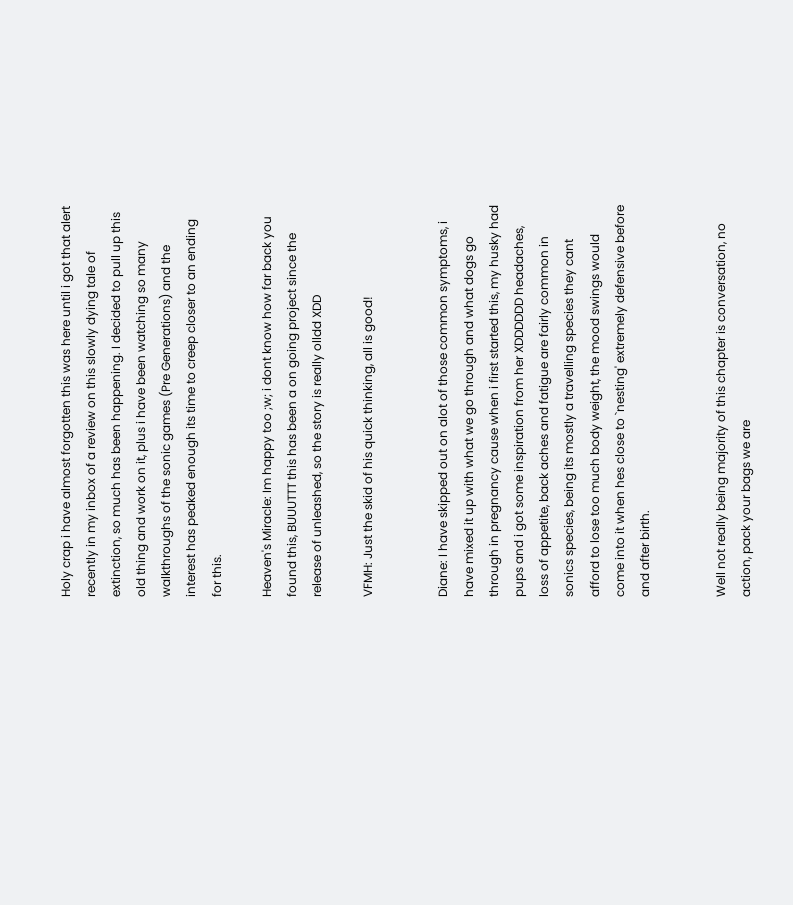Holy crap i have almost forgotten this was here until i got that alert recently in my inbox of a review on this slowly dying tale of extinction, so much has been happening. I decided to pull up this old thing and work on it, plus i have been watching so many walkthroughs of the sonic games (Pre Generations) and the interest has peaked enough its time to creep closer to an ending for this.

Heaven's Miracle: Im happy too ;w; i dont know how far back you found this, BUUUTTT this has been a on going project since the release of unleashed, so the story is really olldd XDD

VFMH: Just the skid of his quick thinking, all is good!


Diane: I have skipped out on alot of those common symptoms, i have mixed it up with what we go through and what dogs go through in pregnancy cause when i first started this, my husky had pups and i got some inspiration from her XDDDDDD headaches, loss of appetite, back aches and fatigue are fairly common in sonics species, being its mostly a travelling species they cant afford to lose too much body weight, the mood swings would come into it when hes close to `nesting' extremely defensive before and after birth.


Well not really being majority of this chapter is conversation, no action, pack your bags we are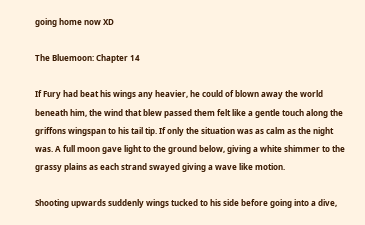going home now XD

The Bluemoon: Chapter 14

If Fury had beat his wings any heavier, he could of blown away the world beneath him, the wind that blew passed them felt like a gentle touch along the griffons wingspan to his tail tip. If only the situation was as calm as the night was. A full moon gave light to the ground below, giving a white shimmer to the grassy plains as each strand swayed giving a wave like motion.

Shooting upwards suddenly wings tucked to his side before going into a dive,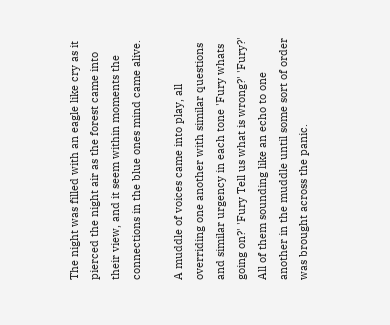The night was filled with an eagle like cry as it pierced the night air as the forest came into their view, and it seem within moments the connections in the blue ones mind came alive.

A muddle of voices came into play, all overriding one another with similar questions and similar urgency in each tone 'Fury whats going on?' 'Fury Tell us what is wrong?' 'Fury?' All of them sounding like an echo to one another in the muddle until some sort of order was brought across the panic.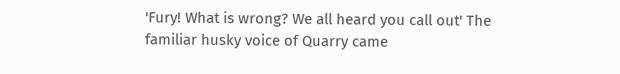'Fury! What is wrong? We all heard you call out' The familiar husky voice of Quarry came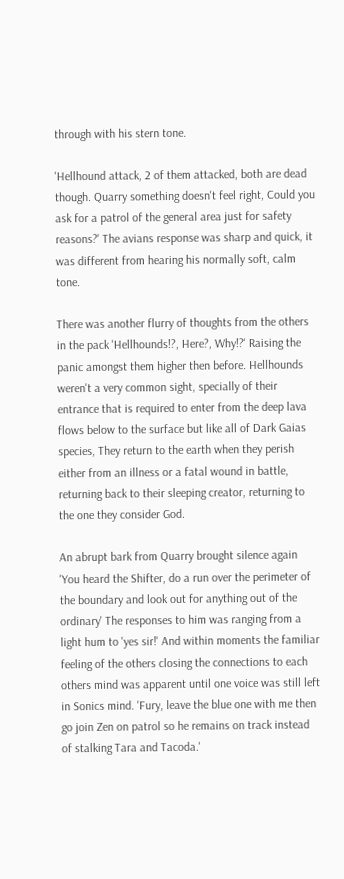through with his stern tone.

'Hellhound attack, 2 of them attacked, both are dead though. Quarry something doesn't feel right, Could you ask for a patrol of the general area just for safety reasons?' The avians response was sharp and quick, it was different from hearing his normally soft, calm tone.

There was another flurry of thoughts from the others in the pack 'Hellhounds!?, Here?, Why!?' Raising the panic amongst them higher then before. Hellhounds weren't a very common sight, specially of their entrance that is required to enter from the deep lava flows below to the surface but like all of Dark Gaias species, They return to the earth when they perish either from an illness or a fatal wound in battle, returning back to their sleeping creator, returning to the one they consider God.

An abrupt bark from Quarry brought silence again 'You heard the Shifter, do a run over the perimeter of the boundary and look out for anything out of the ordinary' The responses to him was ranging from a light hum to 'yes sir!' And within moments the familiar feeling of the others closing the connections to each others mind was apparent until one voice was still left in Sonics mind. 'Fury, leave the blue one with me then go join Zen on patrol so he remains on track instead of stalking Tara and Tacoda.'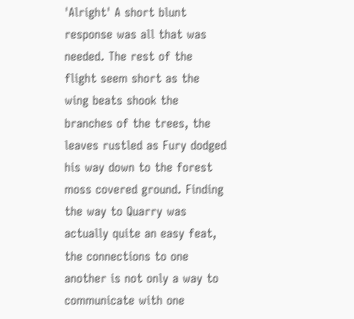'Alright' A short blunt response was all that was needed. The rest of the flight seem short as the wing beats shook the branches of the trees, the leaves rustled as Fury dodged his way down to the forest moss covered ground. Finding the way to Quarry was actually quite an easy feat, the connections to one another is not only a way to communicate with one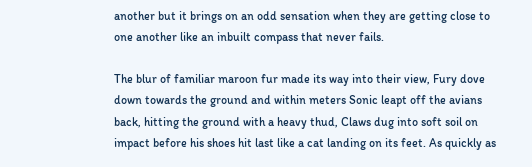another but it brings on an odd sensation when they are getting close to one another like an inbuilt compass that never fails.

The blur of familiar maroon fur made its way into their view, Fury dove down towards the ground and within meters Sonic leapt off the avians back, hitting the ground with a heavy thud, Claws dug into soft soil on impact before his shoes hit last like a cat landing on its feet. As quickly as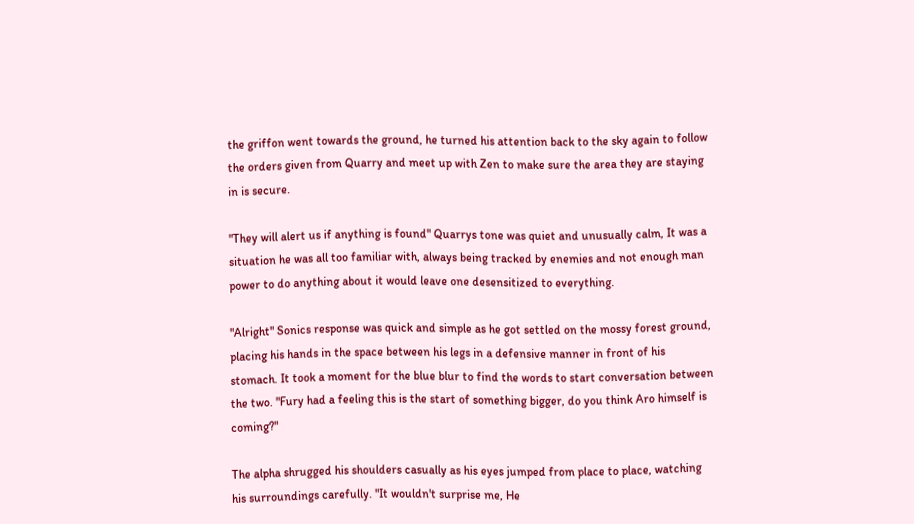the griffon went towards the ground, he turned his attention back to the sky again to follow the orders given from Quarry and meet up with Zen to make sure the area they are staying in is secure.

"They will alert us if anything is found" Quarrys tone was quiet and unusually calm, It was a situation he was all too familiar with, always being tracked by enemies and not enough man power to do anything about it would leave one desensitized to everything.

"Alright" Sonics response was quick and simple as he got settled on the mossy forest ground, placing his hands in the space between his legs in a defensive manner in front of his stomach. It took a moment for the blue blur to find the words to start conversation between the two. "Fury had a feeling this is the start of something bigger, do you think Aro himself is coming?"

The alpha shrugged his shoulders casually as his eyes jumped from place to place, watching his surroundings carefully. "It wouldn't surprise me, He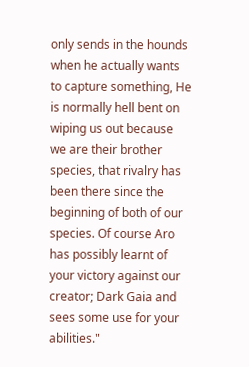only sends in the hounds when he actually wants to capture something, He is normally hell bent on wiping us out because we are their brother species, that rivalry has been there since the beginning of both of our species. Of course Aro has possibly learnt of your victory against our creator; Dark Gaia and sees some use for your abilities."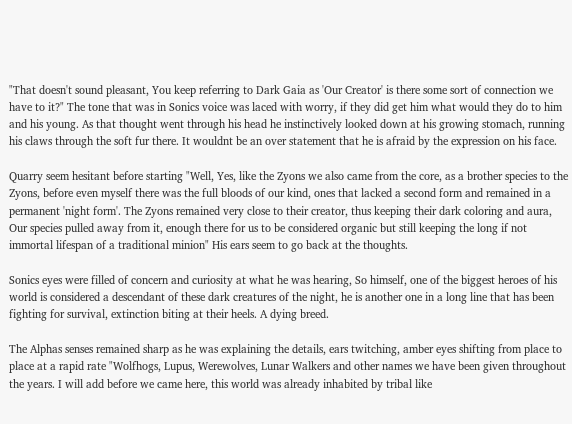"That doesn't sound pleasant, You keep referring to Dark Gaia as 'Our Creator' is there some sort of connection we have to it?" The tone that was in Sonics voice was laced with worry, if they did get him what would they do to him and his young. As that thought went through his head he instinctively looked down at his growing stomach, running his claws through the soft fur there. It wouldnt be an over statement that he is afraid by the expression on his face.

Quarry seem hesitant before starting "Well, Yes, like the Zyons we also came from the core, as a brother species to the Zyons, before even myself there was the full bloods of our kind, ones that lacked a second form and remained in a permanent 'night form'. The Zyons remained very close to their creator, thus keeping their dark coloring and aura, Our species pulled away from it, enough there for us to be considered organic but still keeping the long if not immortal lifespan of a traditional minion" His ears seem to go back at the thoughts.

Sonics eyes were filled of concern and curiosity at what he was hearing, So himself, one of the biggest heroes of his world is considered a descendant of these dark creatures of the night, he is another one in a long line that has been fighting for survival, extinction biting at their heels. A dying breed.

The Alphas senses remained sharp as he was explaining the details, ears twitching, amber eyes shifting from place to place at a rapid rate "Wolfhogs, Lupus, Werewolves, Lunar Walkers and other names we have been given throughout the years. I will add before we came here, this world was already inhabited by tribal like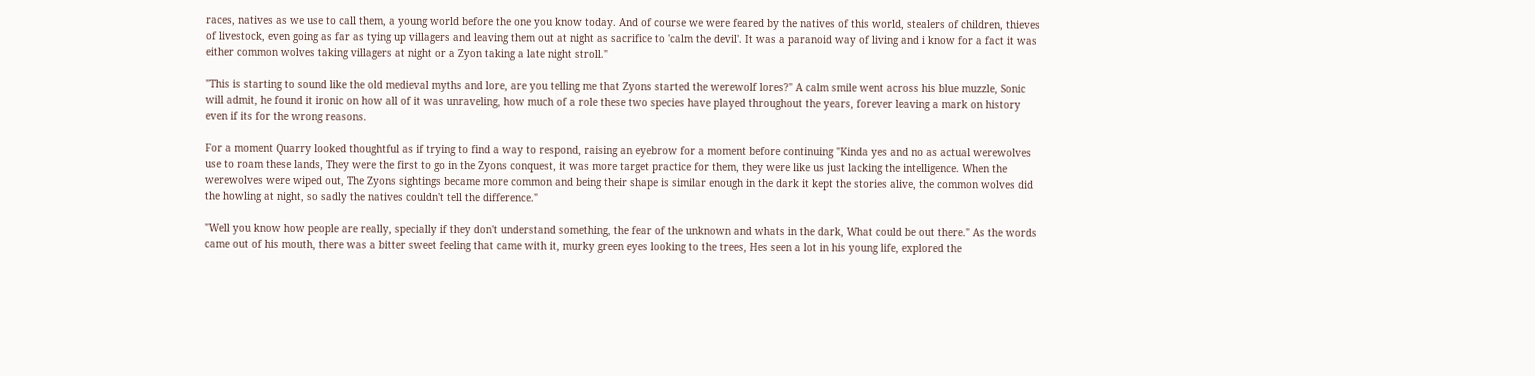races, natives as we use to call them, a young world before the one you know today. And of course we were feared by the natives of this world, stealers of children, thieves of livestock, even going as far as tying up villagers and leaving them out at night as sacrifice to 'calm the devil'. It was a paranoid way of living and i know for a fact it was either common wolves taking villagers at night or a Zyon taking a late night stroll."

"This is starting to sound like the old medieval myths and lore, are you telling me that Zyons started the werewolf lores?" A calm smile went across his blue muzzle, Sonic will admit, he found it ironic on how all of it was unraveling, how much of a role these two species have played throughout the years, forever leaving a mark on history even if its for the wrong reasons.

For a moment Quarry looked thoughtful as if trying to find a way to respond, raising an eyebrow for a moment before continuing "Kinda yes and no as actual werewolves use to roam these lands, They were the first to go in the Zyons conquest, it was more target practice for them, they were like us just lacking the intelligence. When the werewolves were wiped out, The Zyons sightings became more common and being their shape is similar enough in the dark it kept the stories alive, the common wolves did the howling at night, so sadly the natives couldn't tell the difference."

"Well you know how people are really, specially if they don't understand something, the fear of the unknown and whats in the dark, What could be out there." As the words came out of his mouth, there was a bitter sweet feeling that came with it, murky green eyes looking to the trees, Hes seen a lot in his young life, explored the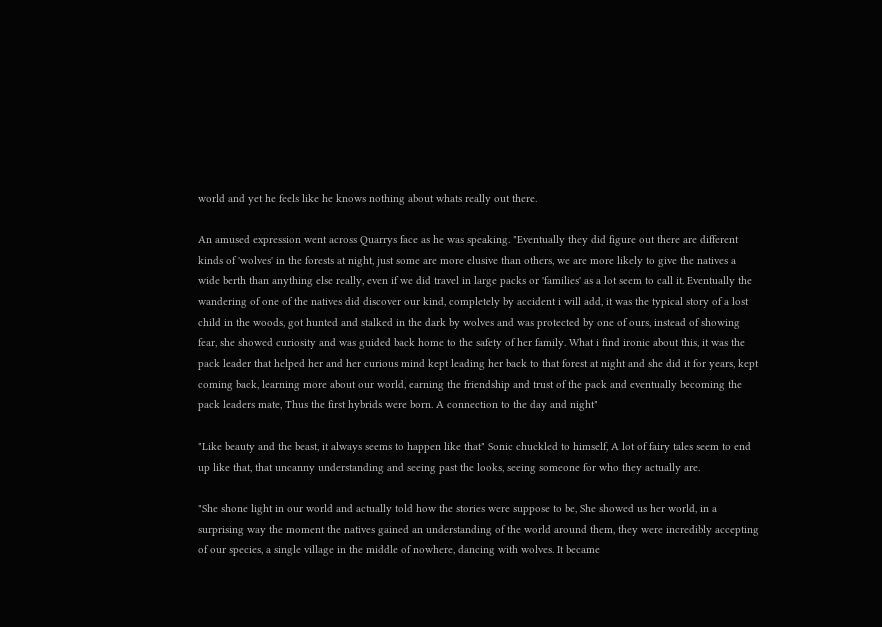world and yet he feels like he knows nothing about whats really out there.

An amused expression went across Quarrys face as he was speaking. "Eventually they did figure out there are different kinds of 'wolves' in the forests at night, just some are more elusive than others, we are more likely to give the natives a wide berth than anything else really, even if we did travel in large packs or 'families' as a lot seem to call it. Eventually the wandering of one of the natives did discover our kind, completely by accident i will add, it was the typical story of a lost child in the woods, got hunted and stalked in the dark by wolves and was protected by one of ours, instead of showing fear, she showed curiosity and was guided back home to the safety of her family. What i find ironic about this, it was the pack leader that helped her and her curious mind kept leading her back to that forest at night and she did it for years, kept coming back, learning more about our world, earning the friendship and trust of the pack and eventually becoming the pack leaders mate, Thus the first hybrids were born. A connection to the day and night"

"Like beauty and the beast, it always seems to happen like that" Sonic chuckled to himself, A lot of fairy tales seem to end up like that, that uncanny understanding and seeing past the looks, seeing someone for who they actually are.

"She shone light in our world and actually told how the stories were suppose to be, She showed us her world, in a surprising way the moment the natives gained an understanding of the world around them, they were incredibly accepting of our species, a single village in the middle of nowhere, dancing with wolves. It became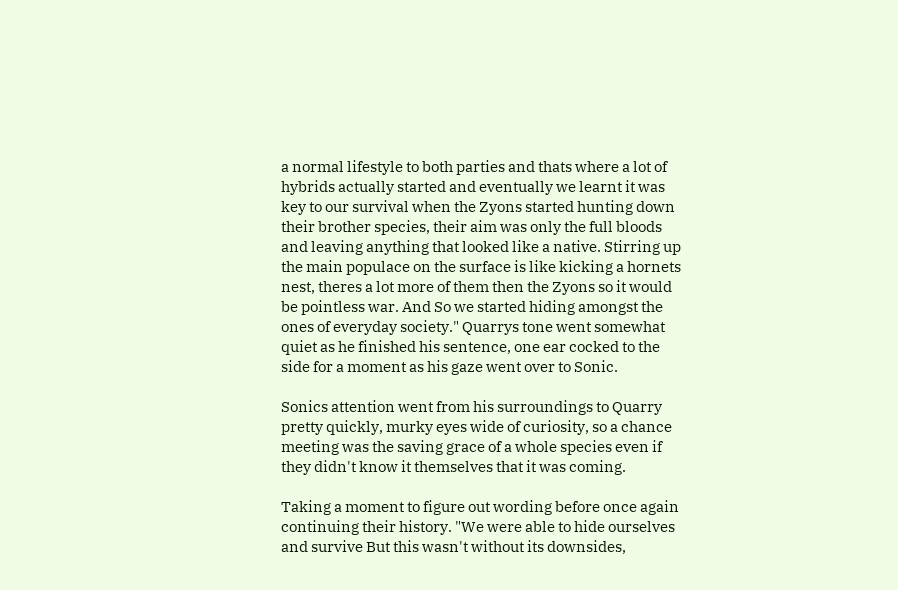a normal lifestyle to both parties and thats where a lot of hybrids actually started and eventually we learnt it was key to our survival when the Zyons started hunting down their brother species, their aim was only the full bloods and leaving anything that looked like a native. Stirring up the main populace on the surface is like kicking a hornets nest, theres a lot more of them then the Zyons so it would be pointless war. And So we started hiding amongst the ones of everyday society." Quarrys tone went somewhat quiet as he finished his sentence, one ear cocked to the side for a moment as his gaze went over to Sonic.

Sonics attention went from his surroundings to Quarry pretty quickly, murky eyes wide of curiosity, so a chance meeting was the saving grace of a whole species even if they didn't know it themselves that it was coming.

Taking a moment to figure out wording before once again continuing their history. "We were able to hide ourselves and survive But this wasn't without its downsides,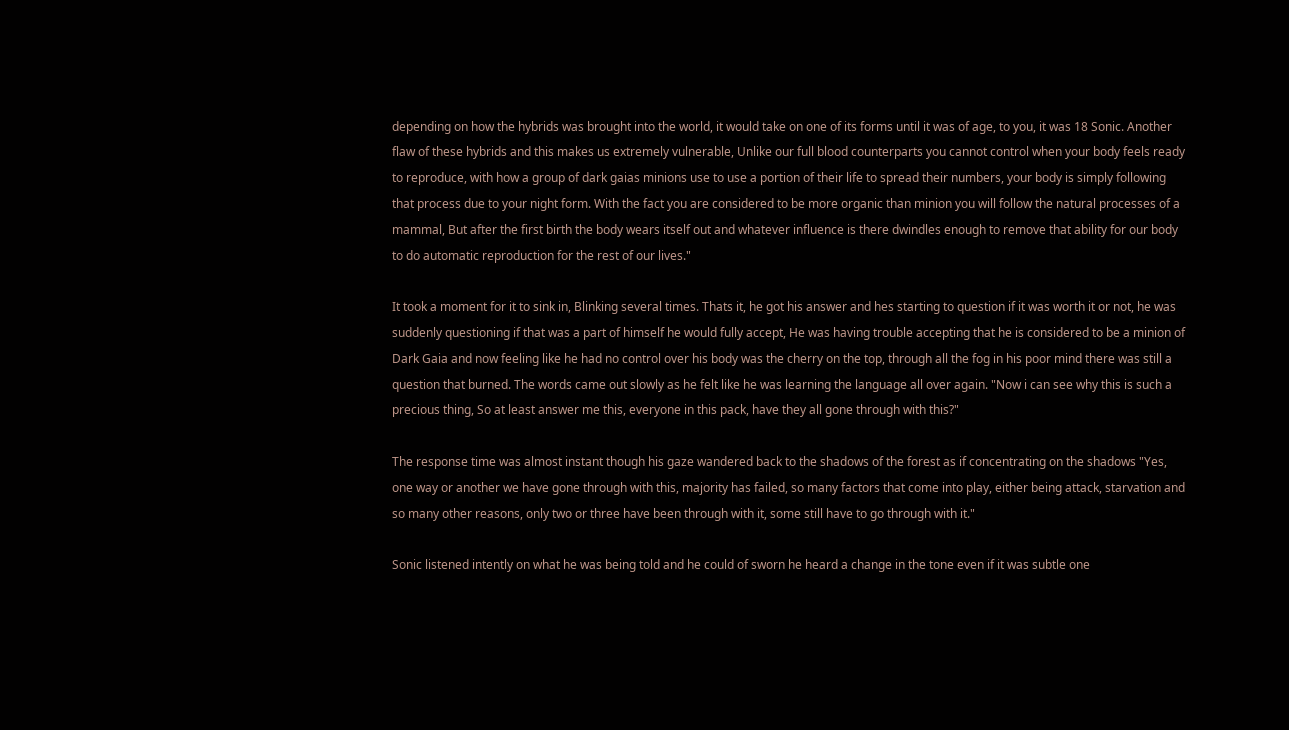depending on how the hybrids was brought into the world, it would take on one of its forms until it was of age, to you, it was 18 Sonic. Another flaw of these hybrids and this makes us extremely vulnerable, Unlike our full blood counterparts you cannot control when your body feels ready to reproduce, with how a group of dark gaias minions use to use a portion of their life to spread their numbers, your body is simply following that process due to your night form. With the fact you are considered to be more organic than minion you will follow the natural processes of a mammal, But after the first birth the body wears itself out and whatever influence is there dwindles enough to remove that ability for our body to do automatic reproduction for the rest of our lives."

It took a moment for it to sink in, Blinking several times. Thats it, he got his answer and hes starting to question if it was worth it or not, he was suddenly questioning if that was a part of himself he would fully accept, He was having trouble accepting that he is considered to be a minion of Dark Gaia and now feeling like he had no control over his body was the cherry on the top, through all the fog in his poor mind there was still a question that burned. The words came out slowly as he felt like he was learning the language all over again. "Now i can see why this is such a precious thing, So at least answer me this, everyone in this pack, have they all gone through with this?"

The response time was almost instant though his gaze wandered back to the shadows of the forest as if concentrating on the shadows "Yes, one way or another we have gone through with this, majority has failed, so many factors that come into play, either being attack, starvation and so many other reasons, only two or three have been through with it, some still have to go through with it."

Sonic listened intently on what he was being told and he could of sworn he heard a change in the tone even if it was subtle one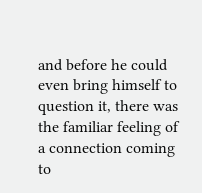and before he could even bring himself to question it, there was the familiar feeling of a connection coming to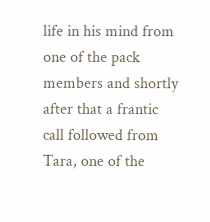life in his mind from one of the pack members and shortly after that a frantic call followed from Tara, one of the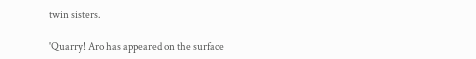twin sisters.

'Quarry! Aro has appeared on the surface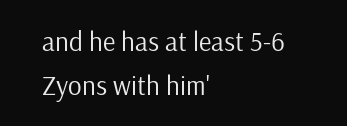and he has at least 5-6 Zyons with him'